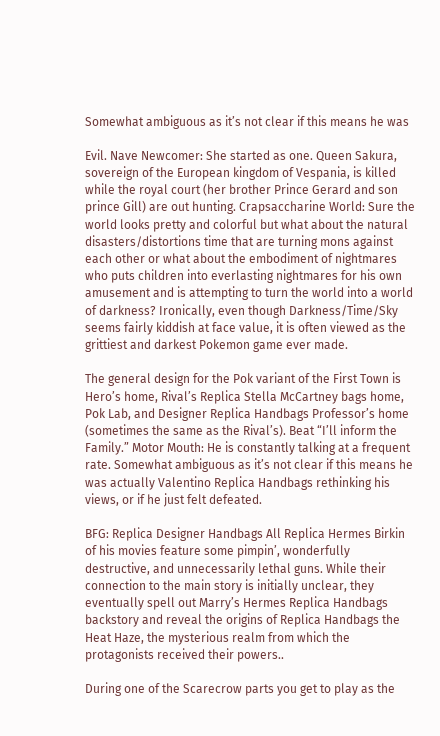Somewhat ambiguous as it’s not clear if this means he was

Evil. Nave Newcomer: She started as one. Queen Sakura, sovereign of the European kingdom of Vespania, is killed while the royal court (her brother Prince Gerard and son prince Gill) are out hunting. Crapsaccharine World: Sure the world looks pretty and colorful but what about the natural disasters/distortions time that are turning mons against each other or what about the embodiment of nightmares who puts children into everlasting nightmares for his own amusement and is attempting to turn the world into a world of darkness? Ironically, even though Darkness/Time/Sky seems fairly kiddish at face value, it is often viewed as the grittiest and darkest Pokemon game ever made.

The general design for the Pok variant of the First Town is Hero’s home, Rival’s Replica Stella McCartney bags home, Pok Lab, and Designer Replica Handbags Professor’s home (sometimes the same as the Rival’s). Beat “I’ll inform the Family.” Motor Mouth: He is constantly talking at a frequent rate. Somewhat ambiguous as it’s not clear if this means he was actually Valentino Replica Handbags rethinking his views, or if he just felt defeated.

BFG: Replica Designer Handbags All Replica Hermes Birkin of his movies feature some pimpin’, wonderfully destructive, and unnecessarily lethal guns. While their connection to the main story is initially unclear, they eventually spell out Marry’s Hermes Replica Handbags backstory and reveal the origins of Replica Handbags the Heat Haze, the mysterious realm from which the protagonists received their powers..

During one of the Scarecrow parts you get to play as the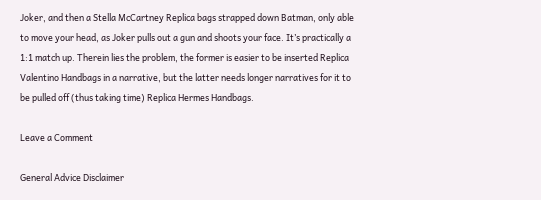Joker, and then a Stella McCartney Replica bags strapped down Batman, only able to move your head, as Joker pulls out a gun and shoots your face. It’s practically a 1:1 match up. Therein lies the problem, the former is easier to be inserted Replica Valentino Handbags in a narrative, but the latter needs longer narratives for it to be pulled off (thus taking time) Replica Hermes Handbags.

Leave a Comment

General Advice Disclaimer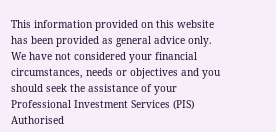This information provided on this website has been provided as general advice only. We have not considered your financial circumstances, needs or objectives and you should seek the assistance of your Professional Investment Services (PIS) Authorised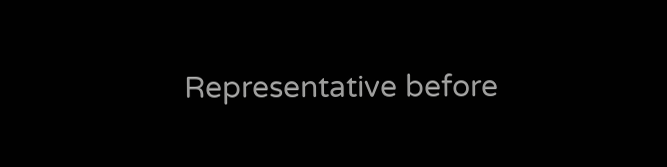Representative before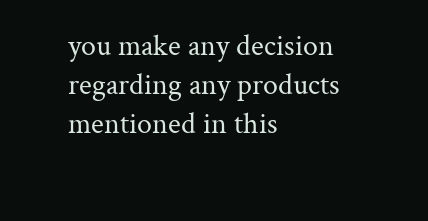you make any decision regarding any products mentioned in this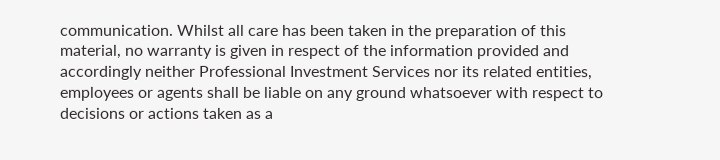communication. Whilst all care has been taken in the preparation of this material, no warranty is given in respect of the information provided and accordingly neither Professional Investment Services nor its related entities, employees or agents shall be liable on any ground whatsoever with respect to decisions or actions taken as a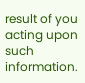result of you acting upon such information.